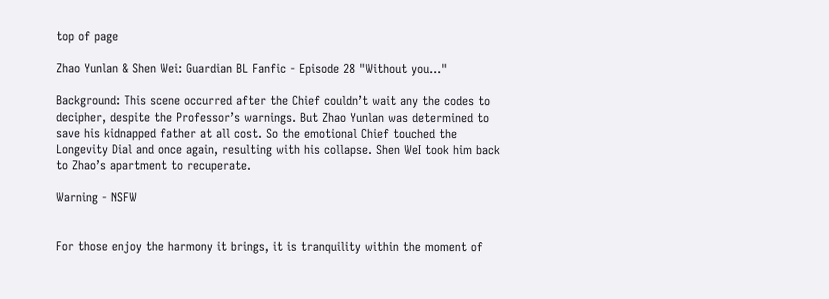top of page

Zhao Yunlan & Shen Wei: Guardian BL Fanfic - Episode 28 "Without you..."

Background: This scene occurred after the Chief couldn’t wait any the codes to decipher, despite the Professor’s warnings. But Zhao Yunlan was determined to save his kidnapped father at all cost. So the emotional Chief touched the Longevity Dial and once again, resulting with his collapse. Shen WeI took him back to Zhao’s apartment to recuperate.

Warning - NSFW


For those enjoy the harmony it brings, it is tranquility within the moment of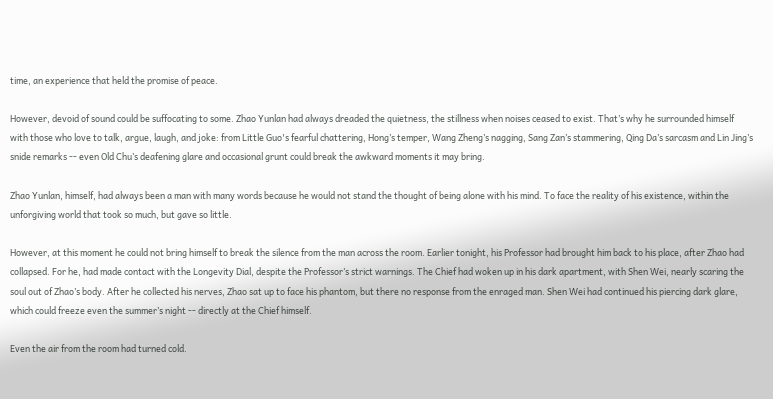time, an experience that held the promise of peace.

However, devoid of sound could be suffocating to some. Zhao Yunlan had always dreaded the quietness, the stillness when noises ceased to exist. That’s why he surrounded himself with those who love to talk, argue, laugh, and joke: from Little Guo's fearful chattering, Hong’s temper, Wang Zheng’s nagging, Sang Zan’s stammering, Qing Da’s sarcasm and Lin Jing’s snide remarks -- even Old Chu’s deafening glare and occasional grunt could break the awkward moments it may bring.

Zhao Yunlan, himself, had always been a man with many words because he would not stand the thought of being alone with his mind. To face the reality of his existence, within the unforgiving world that took so much, but gave so little.

However, at this moment he could not bring himself to break the silence from the man across the room. Earlier tonight, his Professor had brought him back to his place, after Zhao had collapsed. For he, had made contact with the Longevity Dial, despite the Professor’s strict warnings. The Chief had woken up in his dark apartment, with Shen Wei, nearly scaring the soul out of Zhao’s body. After he collected his nerves, Zhao sat up to face his phantom, but there no response from the enraged man. Shen Wei had continued his piercing dark glare, which could freeze even the summer’s night -- directly at the Chief himself.

Even the air from the room had turned cold.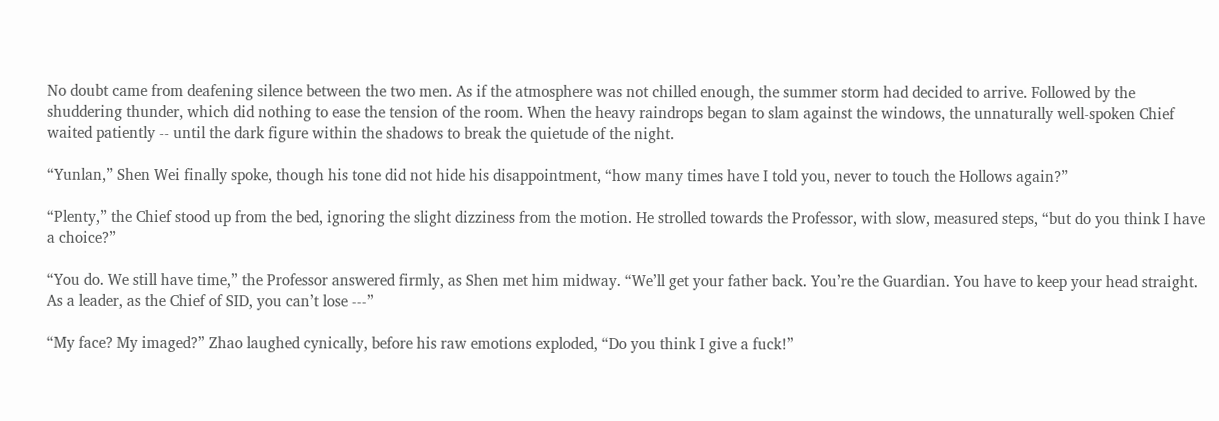No doubt came from deafening silence between the two men. As if the atmosphere was not chilled enough, the summer storm had decided to arrive. Followed by the shuddering thunder, which did nothing to ease the tension of the room. When the heavy raindrops began to slam against the windows, the unnaturally well-spoken Chief waited patiently -- until the dark figure within the shadows to break the quietude of the night.

“Yunlan,” Shen Wei finally spoke, though his tone did not hide his disappointment, “how many times have I told you, never to touch the Hollows again?”

“Plenty,” the Chief stood up from the bed, ignoring the slight dizziness from the motion. He strolled towards the Professor, with slow, measured steps, “but do you think I have a choice?”

“You do. We still have time,” the Professor answered firmly, as Shen met him midway. “We’ll get your father back. You’re the Guardian. You have to keep your head straight. As a leader, as the Chief of SID, you can’t lose ---”

“My face? My imaged?” Zhao laughed cynically, before his raw emotions exploded, “Do you think I give a fuck!”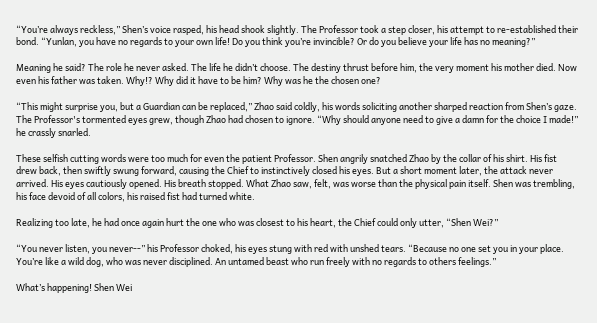“You’re always reckless,” Shen’s voice rasped, his head shook slightly. The Professor took a step closer, his attempt to re-established their bond. “Yunlan, you have no regards to your own life! Do you think you’re invincible? Or do you believe your life has no meaning?”

Meaning he said? The role he never asked. The life he didn’t choose. The destiny thrust before him, the very moment his mother died. Now even his father was taken. Why!? Why did it have to be him? Why was he the chosen one?

“This might surprise you, but a Guardian can be replaced,” Zhao said coldly, his words soliciting another sharped reaction from Shen’s gaze. The Professor's tormented eyes grew, though Zhao had chosen to ignore. “Why should anyone need to give a damn for the choice I made!” he crassly snarled.

These selfish cutting words were too much for even the patient Professor. Shen angrily snatched Zhao by the collar of his shirt. His fist drew back, then swiftly swung forward, causing the Chief to instinctively closed his eyes. But a short moment later, the attack never arrived. His eyes cautiously opened. His breath stopped. What Zhao saw, felt, was worse than the physical pain itself. Shen was trembling, his face devoid of all colors, his raised fist had turned white.

Realizing too late, he had once again hurt the one who was closest to his heart, the Chief could only utter, “Shen Wei?”

“You never listen, you never--” his Professor choked, his eyes stung with red with unshed tears. “Because no one set you in your place. You’re like a wild dog, who was never disciplined. An untamed beast who run freely with no regards to others feelings.”

What’s happening! Shen Wei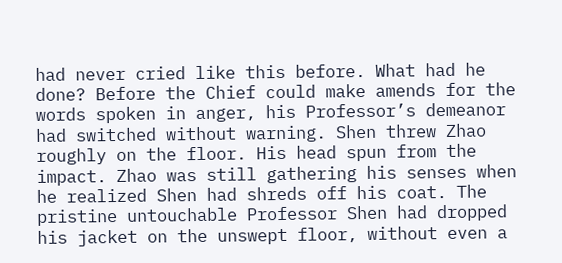had never cried like this before. What had he done? Before the Chief could make amends for the words spoken in anger, his Professor’s demeanor had switched without warning. Shen threw Zhao roughly on the floor. His head spun from the impact. Zhao was still gathering his senses when he realized Shen had shreds off his coat. The pristine untouchable Professor Shen had dropped his jacket on the unswept floor, without even a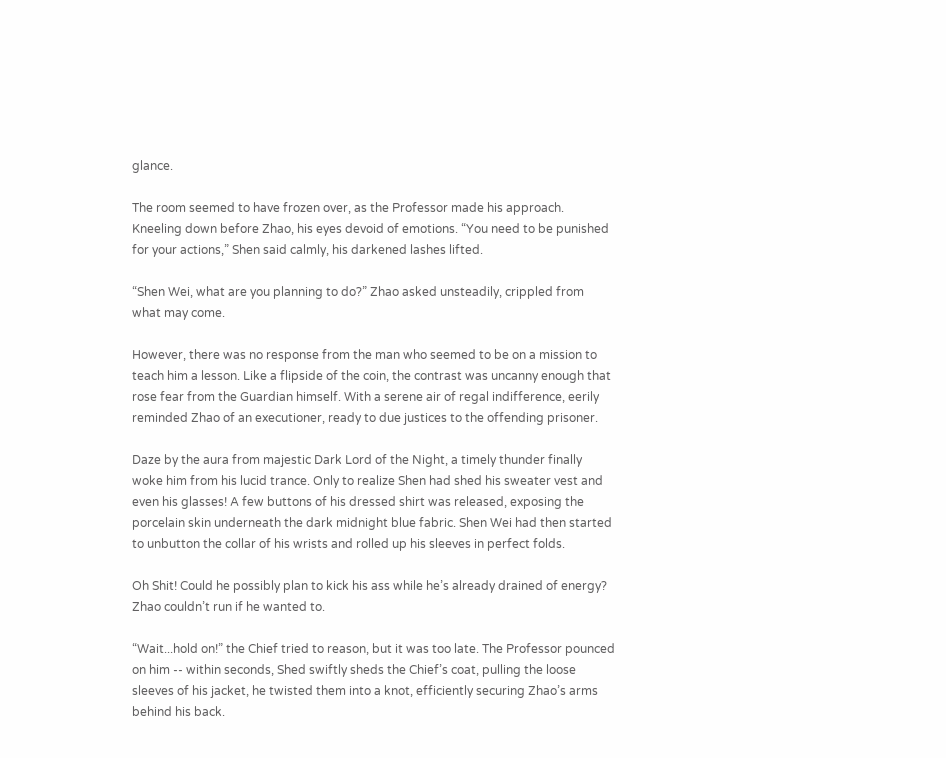glance.

The room seemed to have frozen over, as the Professor made his approach. Kneeling down before Zhao, his eyes devoid of emotions. “You need to be punished for your actions,” Shen said calmly, his darkened lashes lifted.

“Shen Wei, what are you planning to do?” Zhao asked unsteadily, crippled from what may come.

However, there was no response from the man who seemed to be on a mission to teach him a lesson. Like a flipside of the coin, the contrast was uncanny enough that rose fear from the Guardian himself. With a serene air of regal indifference, eerily reminded Zhao of an executioner, ready to due justices to the offending prisoner.

Daze by the aura from majestic Dark Lord of the Night, a timely thunder finally woke him from his lucid trance. Only to realize Shen had shed his sweater vest and even his glasses! A few buttons of his dressed shirt was released, exposing the porcelain skin underneath the dark midnight blue fabric. Shen Wei had then started to unbutton the collar of his wrists and rolled up his sleeves in perfect folds.

Oh Shit! Could he possibly plan to kick his ass while he’s already drained of energy? Zhao couldn’t run if he wanted to.

“Wait...hold on!” the Chief tried to reason, but it was too late. The Professor pounced on him -- within seconds, Shed swiftly sheds the Chief’s coat, pulling the loose sleeves of his jacket, he twisted them into a knot, efficiently securing Zhao’s arms behind his back.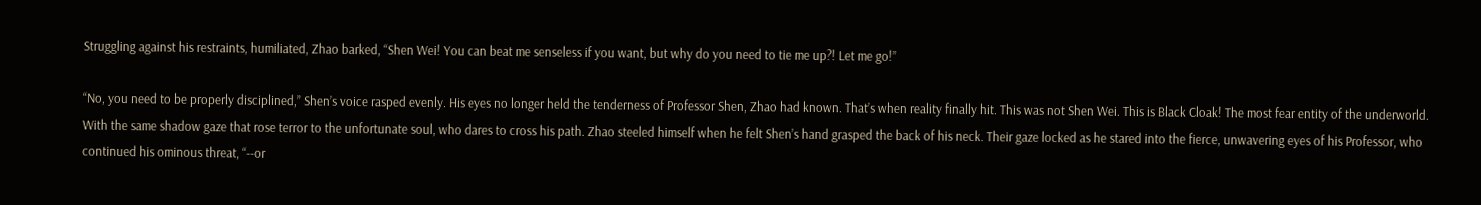Struggling against his restraints, humiliated, Zhao barked, “Shen Wei! You can beat me senseless if you want, but why do you need to tie me up?! Let me go!”

“No, you need to be properly disciplined,” Shen’s voice rasped evenly. His eyes no longer held the tenderness of Professor Shen, Zhao had known. That’s when reality finally hit. This was not Shen Wei. This is Black Cloak! The most fear entity of the underworld. With the same shadow gaze that rose terror to the unfortunate soul, who dares to cross his path. Zhao steeled himself when he felt Shen’s hand grasped the back of his neck. Their gaze locked as he stared into the fierce, unwavering eyes of his Professor, who continued his ominous threat, “--or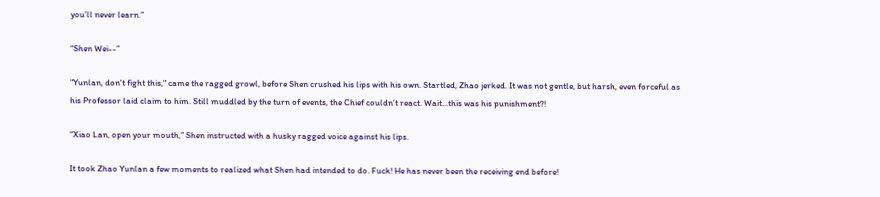you’ll never learn.”

“Shen Wei--”

"Yunlan, don't fight this," came the ragged growl, before Shen crushed his lips with his own. Startled, Zhao jerked. It was not gentle, but harsh, even forceful as his Professor laid claim to him. Still muddled by the turn of events, the Chief couldn’t react. Wait...this was his punishment?!

“Xiao Lan, open your mouth,” Shen instructed with a husky ragged voice against his lips.

It took Zhao Yunlan a few moments to realized what Shen had intended to do. Fuck! He has never been the receiving end before!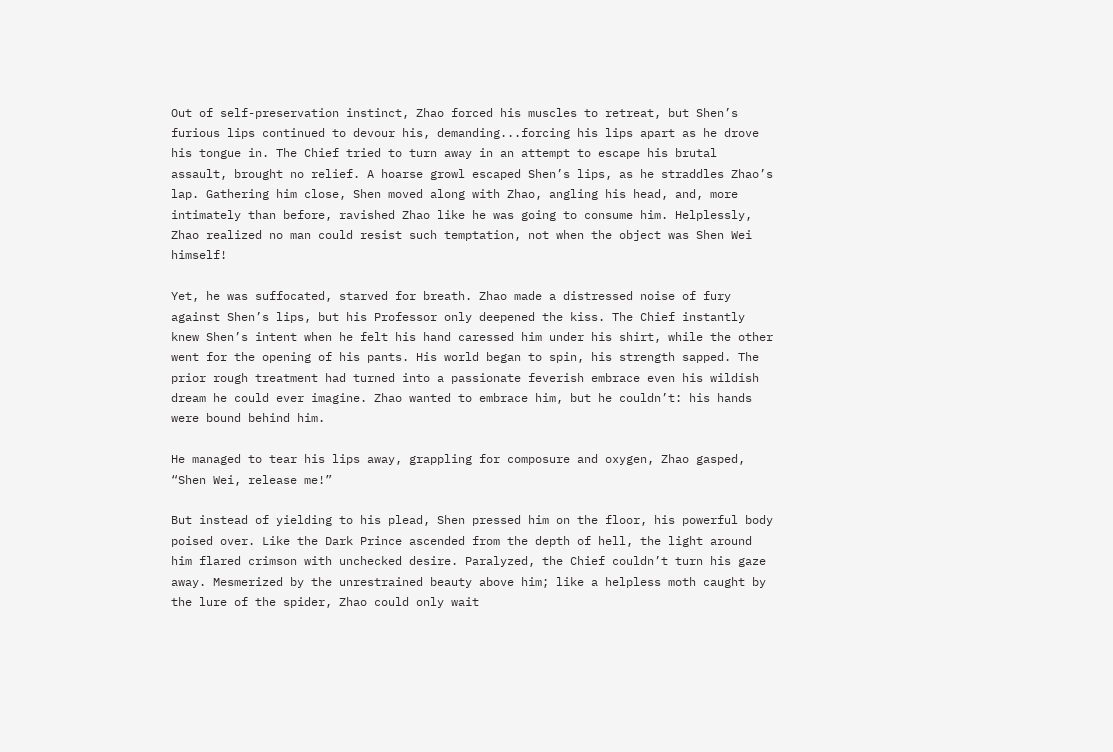Out of self-preservation instinct, Zhao forced his muscles to retreat, but Shen’s furious lips continued to devour his, demanding...forcing his lips apart as he drove his tongue in. The Chief tried to turn away in an attempt to escape his brutal assault, brought no relief. A hoarse growl escaped Shen’s lips, as he straddles Zhao’s lap. Gathering him close, Shen moved along with Zhao, angling his head, and, more intimately than before, ravished Zhao like he was going to consume him. Helplessly, Zhao realized no man could resist such temptation, not when the object was Shen Wei himself!

Yet, he was suffocated, starved for breath. Zhao made a distressed noise of fury against Shen’s lips, but his Professor only deepened the kiss. The Chief instantly knew Shen’s intent when he felt his hand caressed him under his shirt, while the other went for the opening of his pants. His world began to spin, his strength sapped. The prior rough treatment had turned into a passionate feverish embrace even his wildish dream he could ever imagine. Zhao wanted to embrace him, but he couldn’t: his hands were bound behind him.

He managed to tear his lips away, grappling for composure and oxygen, Zhao gasped, “Shen Wei, release me!”

But instead of yielding to his plead, Shen pressed him on the floor, his powerful body poised over. Like the Dark Prince ascended from the depth of hell, the light around him flared crimson with unchecked desire. Paralyzed, the Chief couldn’t turn his gaze away. Mesmerized by the unrestrained beauty above him; like a helpless moth caught by the lure of the spider, Zhao could only wait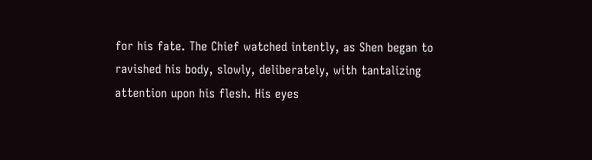for his fate. The Chief watched intently, as Shen began to ravished his body, slowly, deliberately, with tantalizing attention upon his flesh. His eyes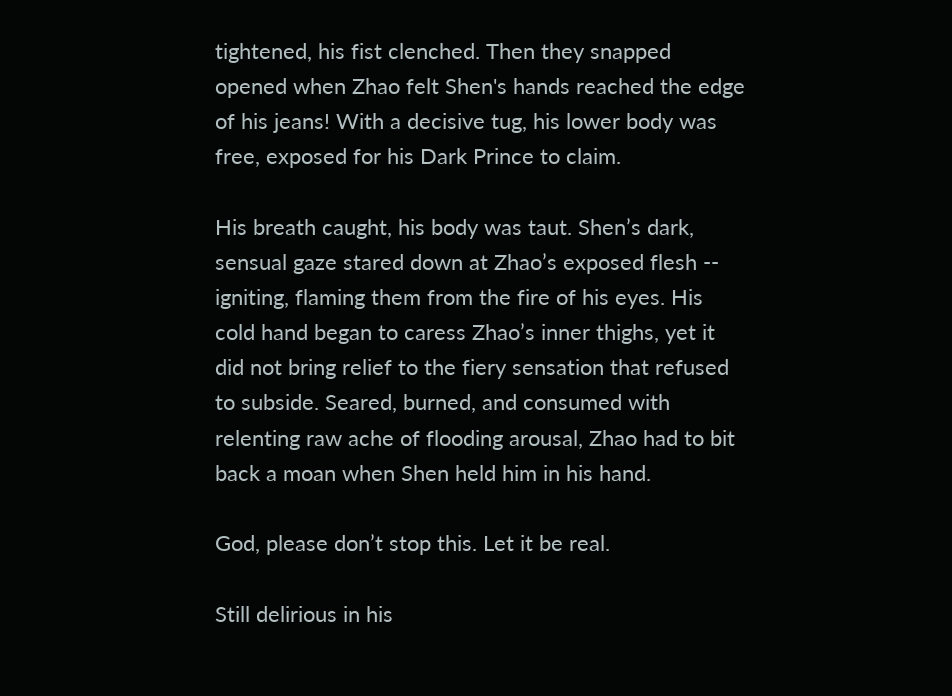tightened, his fist clenched. Then they snapped opened when Zhao felt Shen's hands reached the edge of his jeans! With a decisive tug, his lower body was free, exposed for his Dark Prince to claim.

His breath caught, his body was taut. Shen’s dark, sensual gaze stared down at Zhao’s exposed flesh -- igniting, flaming them from the fire of his eyes. His cold hand began to caress Zhao’s inner thighs, yet it did not bring relief to the fiery sensation that refused to subside. Seared, burned, and consumed with relenting raw ache of flooding arousal, Zhao had to bit back a moan when Shen held him in his hand.

God, please don’t stop this. Let it be real.

Still delirious in his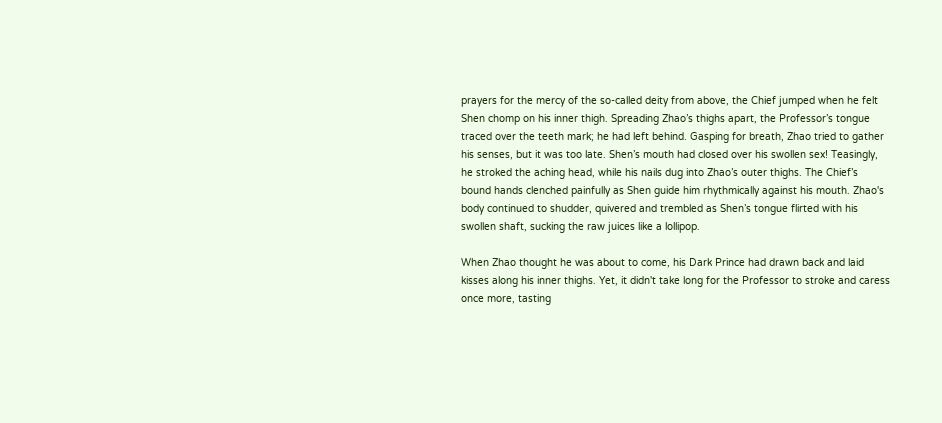prayers for the mercy of the so-called deity from above, the Chief jumped when he felt Shen chomp on his inner thigh. Spreading Zhao’s thighs apart, the Professor’s tongue traced over the teeth mark; he had left behind. Gasping for breath, Zhao tried to gather his senses, but it was too late. Shen’s mouth had closed over his swollen sex! Teasingly, he stroked the aching head, while his nails dug into Zhao’s outer thighs. The Chief’s bound hands clenched painfully as Shen guide him rhythmically against his mouth. Zhao's body continued to shudder, quivered and trembled as Shen’s tongue flirted with his swollen shaft, sucking the raw juices like a lollipop.

When Zhao thought he was about to come, his Dark Prince had drawn back and laid kisses along his inner thighs. Yet, it didn't take long for the Professor to stroke and caress once more, tasting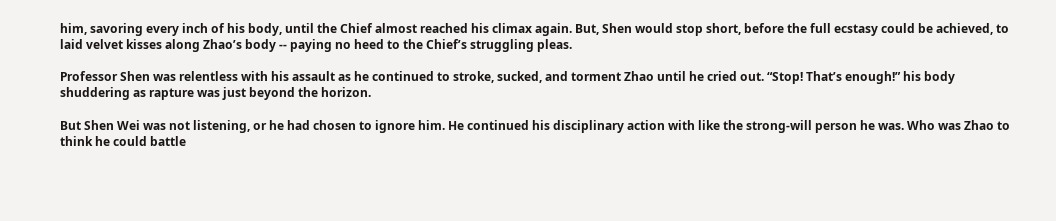him, savoring every inch of his body, until the Chief almost reached his climax again. But, Shen would stop short, before the full ecstasy could be achieved, to laid velvet kisses along Zhao’s body -- paying no heed to the Chief’s struggling pleas.

Professor Shen was relentless with his assault as he continued to stroke, sucked, and torment Zhao until he cried out. “Stop! That’s enough!” his body shuddering as rapture was just beyond the horizon.

But Shen Wei was not listening, or he had chosen to ignore him. He continued his disciplinary action with like the strong-will person he was. Who was Zhao to think he could battle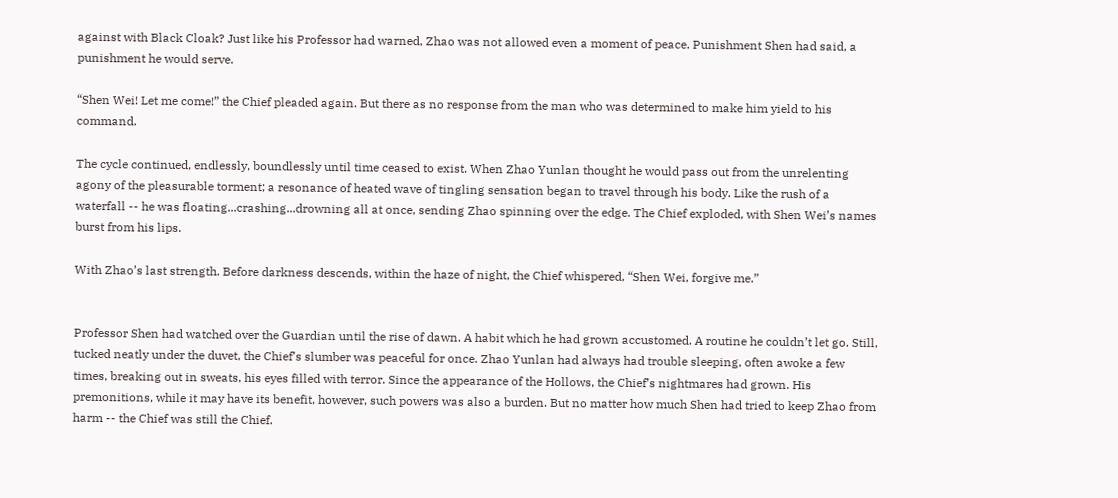against with Black Cloak? Just like his Professor had warned, Zhao was not allowed even a moment of peace. Punishment Shen had said, a punishment he would serve.

“Shen Wei! Let me come!” the Chief pleaded again. But there as no response from the man who was determined to make him yield to his command.

The cycle continued, endlessly, boundlessly until time ceased to exist. When Zhao Yunlan thought he would pass out from the unrelenting agony of the pleasurable torment; a resonance of heated wave of tingling sensation began to travel through his body. Like the rush of a waterfall -- he was floating...crashing...drowning all at once, sending Zhao spinning over the edge. The Chief exploded, with Shen Wei’s names burst from his lips.

With Zhao’s last strength. Before darkness descends, within the haze of night, the Chief whispered, “Shen Wei, forgive me.”


Professor Shen had watched over the Guardian until the rise of dawn. A habit which he had grown accustomed. A routine he couldn’t let go. Still, tucked neatly under the duvet, the Chief’s slumber was peaceful for once. Zhao Yunlan had always had trouble sleeping, often awoke a few times, breaking out in sweats, his eyes filled with terror. Since the appearance of the Hollows, the Chief’s nightmares had grown. His premonitions, while it may have its benefit, however, such powers was also a burden. But no matter how much Shen had tried to keep Zhao from harm -- the Chief was still the Chief.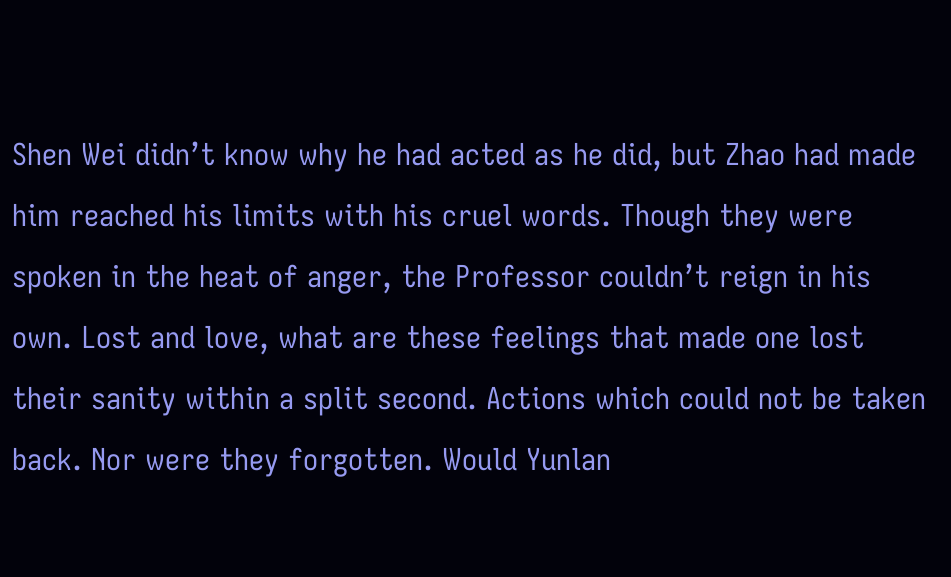Shen Wei didn’t know why he had acted as he did, but Zhao had made him reached his limits with his cruel words. Though they were spoken in the heat of anger, the Professor couldn’t reign in his own. Lost and love, what are these feelings that made one lost their sanity within a split second. Actions which could not be taken back. Nor were they forgotten. Would Yunlan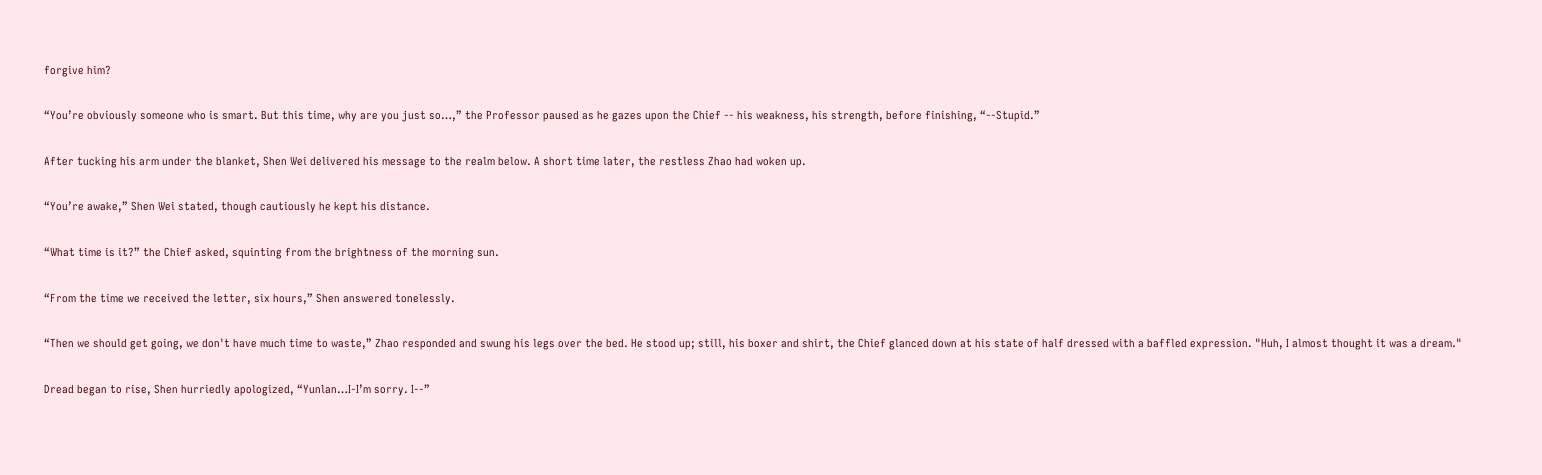forgive him?

“You’re obviously someone who is smart. But this time, why are you just so…,” the Professor paused as he gazes upon the Chief -- his weakness, his strength, before finishing, “--Stupid.”

After tucking his arm under the blanket, Shen Wei delivered his message to the realm below. A short time later, the restless Zhao had woken up.

“You’re awake,” Shen Wei stated, though cautiously he kept his distance.

“What time is it?” the Chief asked, squinting from the brightness of the morning sun.

“From the time we received the letter, six hours,” Shen answered tonelessly.

“Then we should get going, we don't have much time to waste,” Zhao responded and swung his legs over the bed. He stood up; still, his boxer and shirt, the Chief glanced down at his state of half dressed with a baffled expression. "Huh, I almost thought it was a dream."

Dread began to rise, Shen hurriedly apologized, “Yunlan…I-I’m sorry. I--”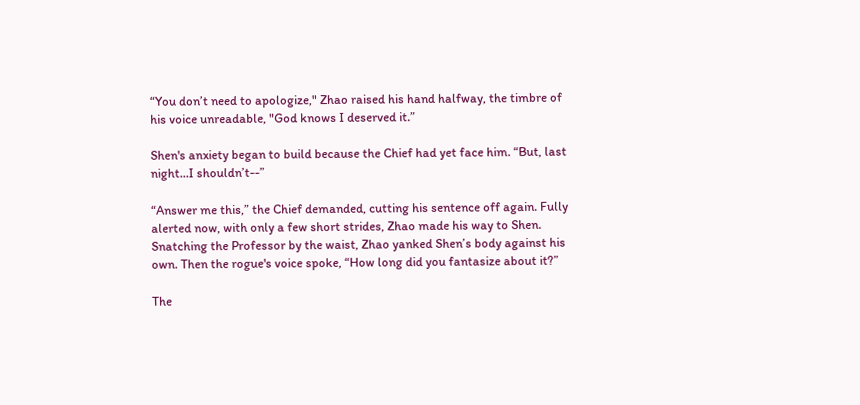“You don’t need to apologize," Zhao raised his hand halfway, the timbre of his voice unreadable, "God knows I deserved it.”

Shen's anxiety began to build because the Chief had yet face him. “But, last night...I shouldn’t--”

“Answer me this,” the Chief demanded, cutting his sentence off again. Fully alerted now, with only a few short strides, Zhao made his way to Shen. Snatching the Professor by the waist, Zhao yanked Shen’s body against his own. Then the rogue's voice spoke, “How long did you fantasize about it?”

The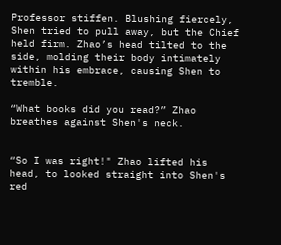Professor stiffen. Blushing fiercely, Shen tried to pull away, but the Chief held firm. Zhao’s head tilted to the side, molding their body intimately within his embrace, causing Shen to tremble.

“What books did you read?” Zhao breathes against Shen's neck.


“So I was right!" Zhao lifted his head, to looked straight into Shen's red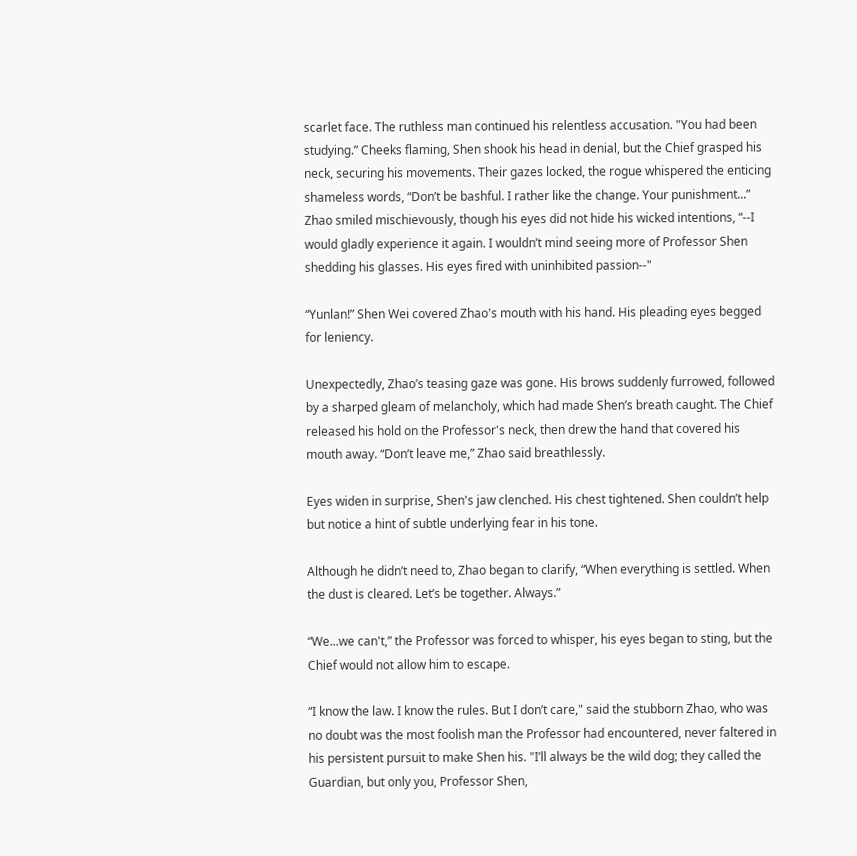scarlet face. The ruthless man continued his relentless accusation. "You had been studying.” Cheeks flaming, Shen shook his head in denial, but the Chief grasped his neck, securing his movements. Their gazes locked, the rogue whispered the enticing shameless words, “Don’t be bashful. I rather like the change. Your punishment...” Zhao smiled mischievously, though his eyes did not hide his wicked intentions, “--I would gladly experience it again. I wouldn’t mind seeing more of Professor Shen shedding his glasses. His eyes fired with uninhibited passion--"

“Yunlan!” Shen Wei covered Zhao's mouth with his hand. His pleading eyes begged for leniency.

Unexpectedly, Zhao’s teasing gaze was gone. His brows suddenly furrowed, followed by a sharped gleam of melancholy, which had made Shen’s breath caught. The Chief released his hold on the Professor's neck, then drew the hand that covered his mouth away. “Don’t leave me,” Zhao said breathlessly.

Eyes widen in surprise, Shen's jaw clenched. His chest tightened. Shen couldn’t help but notice a hint of subtle underlying fear in his tone.

Although he didn’t need to, Zhao began to clarify, “When everything is settled. When the dust is cleared. Let’s be together. Always.”

“We...we can't,” the Professor was forced to whisper, his eyes began to sting, but the Chief would not allow him to escape.

“I know the law. I know the rules. But I don’t care," said the stubborn Zhao, who was no doubt was the most foolish man the Professor had encountered, never faltered in his persistent pursuit to make Shen his. "I’ll always be the wild dog; they called the Guardian, but only you, Professor Shen,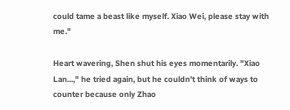could tame a beast like myself. Xiao Wei, please stay with me."

Heart wavering, Shen shut his eyes momentarily. "Xiao Lan...," he tried again, but he couldn’t think of ways to counter because only Zhao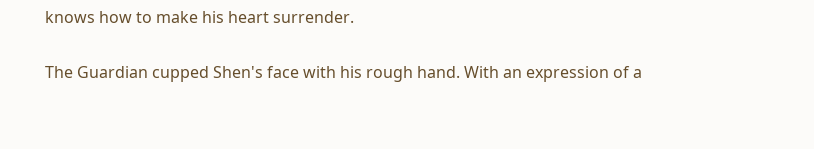knows how to make his heart surrender.

The Guardian cupped Shen's face with his rough hand. With an expression of a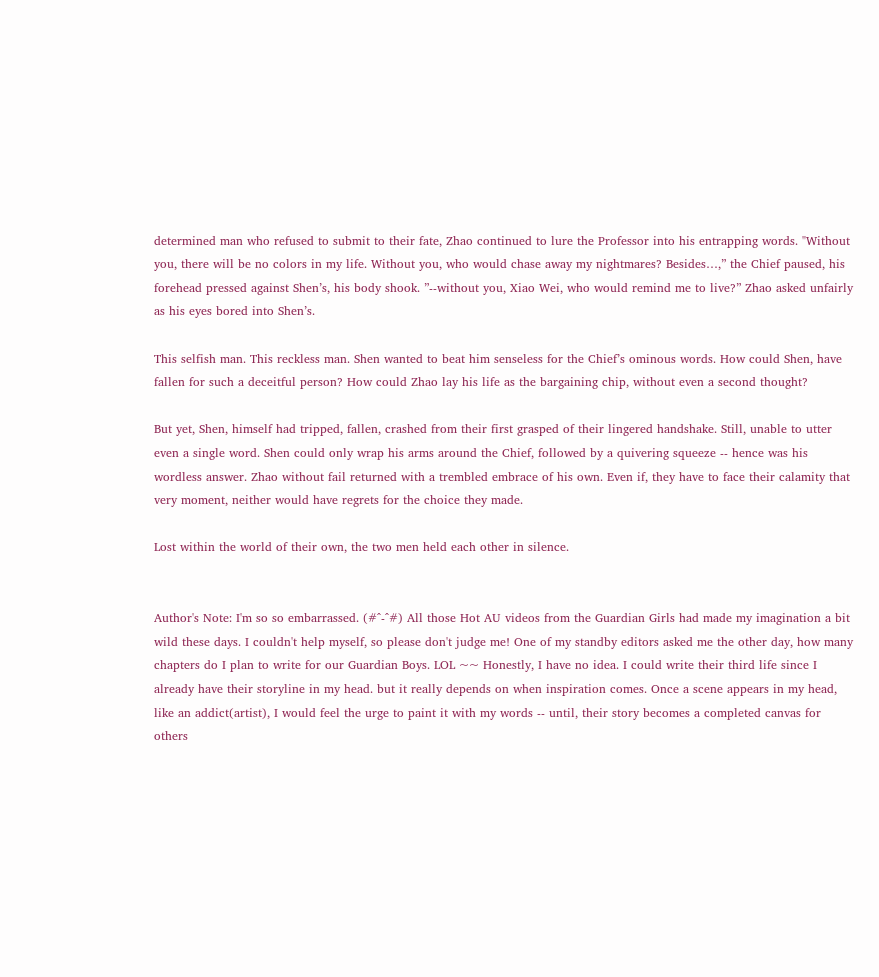determined man who refused to submit to their fate, Zhao continued to lure the Professor into his entrapping words. "Without you, there will be no colors in my life. Without you, who would chase away my nightmares? Besides…,” the Chief paused, his forehead pressed against Shen’s, his body shook. ”--without you, Xiao Wei, who would remind me to live?” Zhao asked unfairly as his eyes bored into Shen’s.

This selfish man. This reckless man. Shen wanted to beat him senseless for the Chief’s ominous words. How could Shen, have fallen for such a deceitful person? How could Zhao lay his life as the bargaining chip, without even a second thought?

But yet, Shen, himself had tripped, fallen, crashed from their first grasped of their lingered handshake. Still, unable to utter even a single word. Shen could only wrap his arms around the Chief, followed by a quivering squeeze -- hence was his wordless answer. Zhao without fail returned with a trembled embrace of his own. Even if, they have to face their calamity that very moment, neither would have regrets for the choice they made.

Lost within the world of their own, the two men held each other in silence.


Author's Note: I'm so so embarrassed. (#^-^#) All those Hot AU videos from the Guardian Girls had made my imagination a bit wild these days. I couldn't help myself, so please don't judge me! One of my standby editors asked me the other day, how many chapters do I plan to write for our Guardian Boys. LOL ~~ Honestly, I have no idea. I could write their third life since I already have their storyline in my head. but it really depends on when inspiration comes. Once a scene appears in my head, like an addict(artist), I would feel the urge to paint it with my words -- until, their story becomes a completed canvas for others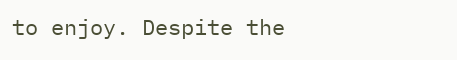to enjoy. Despite the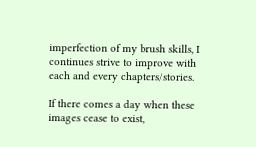imperfection of my brush skills, I continues strive to improve with each and every chapters/stories.

If there comes a day when these images cease to exist,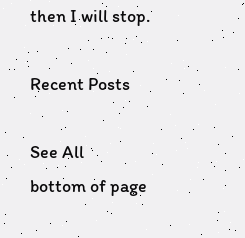then I will stop.

Recent Posts

See All
bottom of page